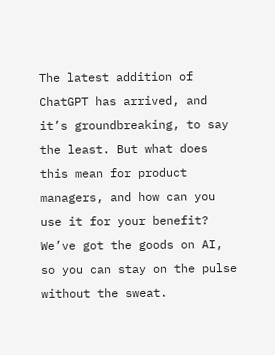The latest addition of ChatGPT has arrived, and it’s groundbreaking, to say the least. But what does this mean for product managers, and how can you use it for your benefit? We’ve got the goods on AI, so you can stay on the pulse without the sweat.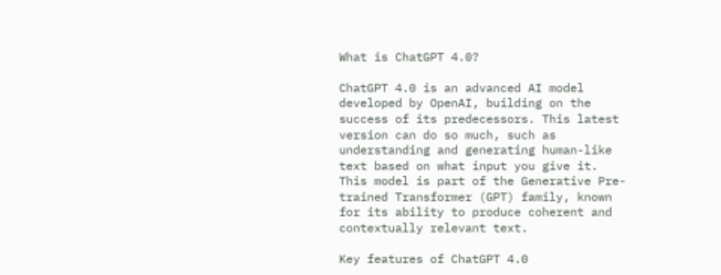What is ChatGPT 4.0?

ChatGPT 4.0 is an advanced AI model developed by OpenAI, building on the success of its predecessors. This latest version can do so much, such as understanding and generating human-like text based on what input you give it. This model is part of the Generative Pre-trained Transformer (GPT) family, known for its ability to produce coherent and contextually relevant text.

Key features of ChatGPT 4.0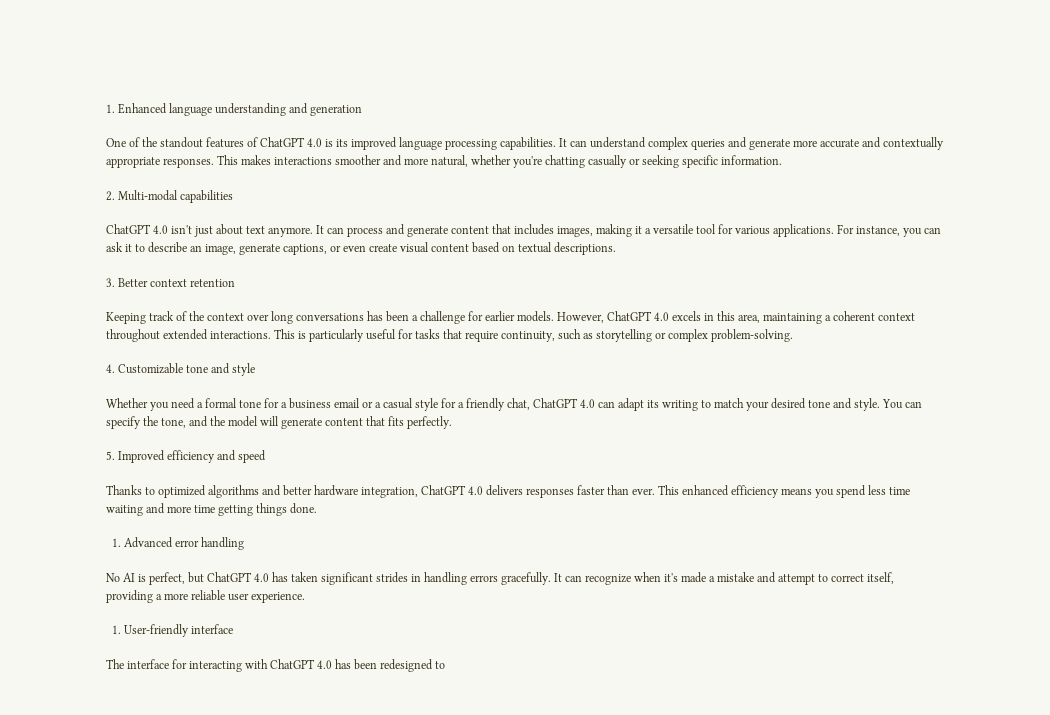1. Enhanced language understanding and generation

One of the standout features of ChatGPT 4.0 is its improved language processing capabilities. It can understand complex queries and generate more accurate and contextually appropriate responses. This makes interactions smoother and more natural, whether you're chatting casually or seeking specific information.

2. Multi-modal capabilities

ChatGPT 4.0 isn't just about text anymore. It can process and generate content that includes images, making it a versatile tool for various applications. For instance, you can ask it to describe an image, generate captions, or even create visual content based on textual descriptions.

3. Better context retention

Keeping track of the context over long conversations has been a challenge for earlier models. However, ChatGPT 4.0 excels in this area, maintaining a coherent context throughout extended interactions. This is particularly useful for tasks that require continuity, such as storytelling or complex problem-solving.

4. Customizable tone and style

Whether you need a formal tone for a business email or a casual style for a friendly chat, ChatGPT 4.0 can adapt its writing to match your desired tone and style. You can specify the tone, and the model will generate content that fits perfectly.

5. Improved efficiency and speed

Thanks to optimized algorithms and better hardware integration, ChatGPT 4.0 delivers responses faster than ever. This enhanced efficiency means you spend less time waiting and more time getting things done.

  1. Advanced error handling

No AI is perfect, but ChatGPT 4.0 has taken significant strides in handling errors gracefully. It can recognize when it's made a mistake and attempt to correct itself, providing a more reliable user experience.

  1. User-friendly interface

The interface for interacting with ChatGPT 4.0 has been redesigned to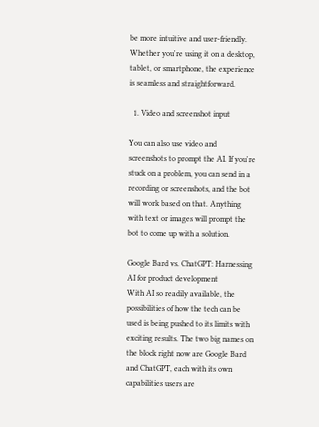be more intuitive and user-friendly. Whether you're using it on a desktop, tablet, or smartphone, the experience is seamless and straightforward.

  1. Video and screenshot input

You can also use video and screenshots to prompt the AI. If you're stuck on a problem, you can send in a recording or screenshots, and the bot will work based on that. Anything with text or images will prompt the bot to come up with a solution.

Google Bard vs. ChatGPT: Harnessing AI for product development
With AI so readily available, the possibilities of how the tech can be used is being pushed to its limits with exciting results. The two big names on the block right now are Google Bard and ChatGPT, each with its own capabilities users are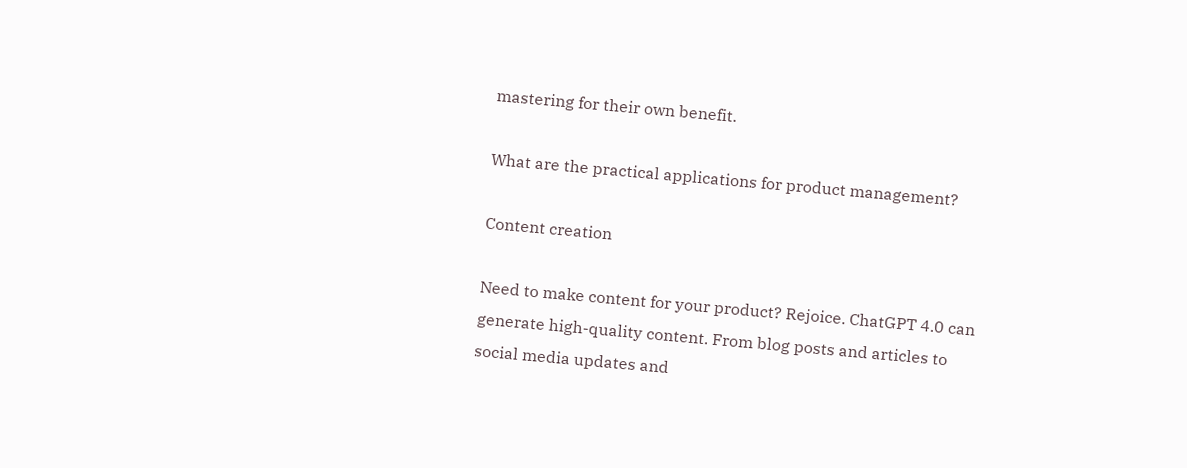mastering for their own benefit.

What are the practical applications for product management?

Content creation

Need to make content for your product? Rejoice. ChatGPT 4.0 can generate high-quality content. From blog posts and articles to social media updates and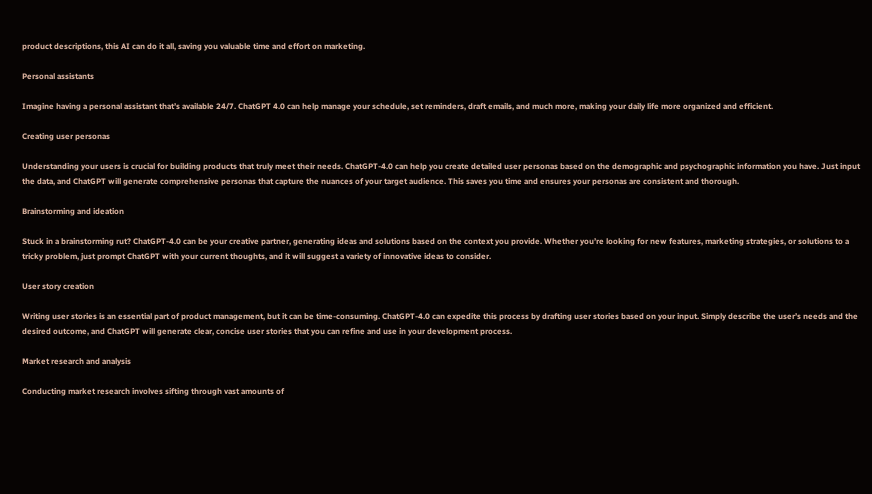product descriptions, this AI can do it all, saving you valuable time and effort on marketing.

Personal assistants

Imagine having a personal assistant that’s available 24/7. ChatGPT 4.0 can help manage your schedule, set reminders, draft emails, and much more, making your daily life more organized and efficient.

Creating user personas

Understanding your users is crucial for building products that truly meet their needs. ChatGPT-4.0 can help you create detailed user personas based on the demographic and psychographic information you have. Just input the data, and ChatGPT will generate comprehensive personas that capture the nuances of your target audience. This saves you time and ensures your personas are consistent and thorough.

Brainstorming and ideation

Stuck in a brainstorming rut? ChatGPT-4.0 can be your creative partner, generating ideas and solutions based on the context you provide. Whether you’re looking for new features, marketing strategies, or solutions to a tricky problem, just prompt ChatGPT with your current thoughts, and it will suggest a variety of innovative ideas to consider.

User story creation

Writing user stories is an essential part of product management, but it can be time-consuming. ChatGPT-4.0 can expedite this process by drafting user stories based on your input. Simply describe the user’s needs and the desired outcome, and ChatGPT will generate clear, concise user stories that you can refine and use in your development process.

Market research and analysis

Conducting market research involves sifting through vast amounts of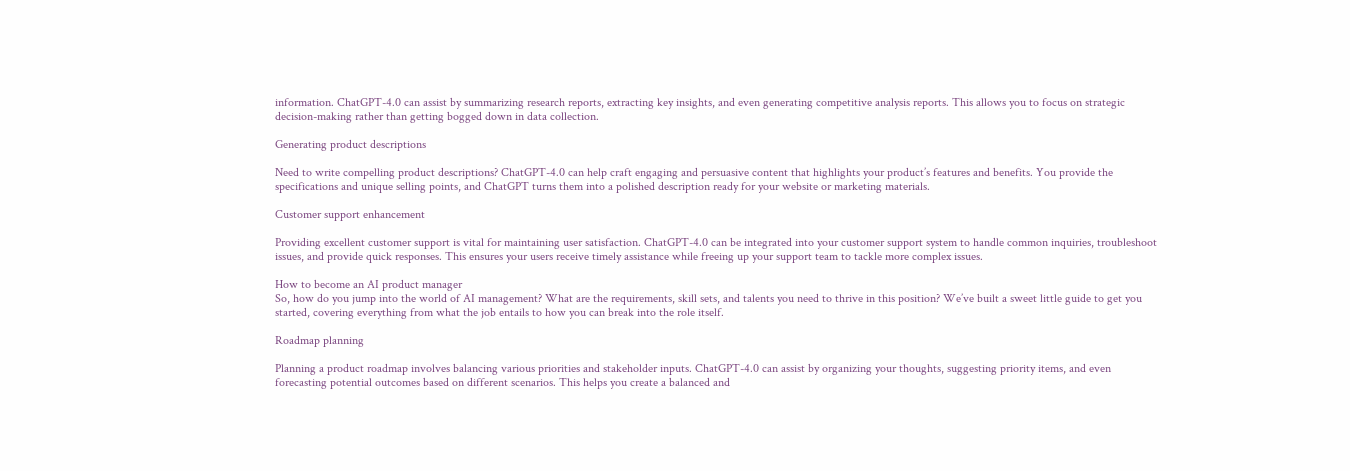information. ChatGPT-4.0 can assist by summarizing research reports, extracting key insights, and even generating competitive analysis reports. This allows you to focus on strategic decision-making rather than getting bogged down in data collection.

Generating product descriptions

Need to write compelling product descriptions? ChatGPT-4.0 can help craft engaging and persuasive content that highlights your product’s features and benefits. You provide the specifications and unique selling points, and ChatGPT turns them into a polished description ready for your website or marketing materials.

Customer support enhancement

Providing excellent customer support is vital for maintaining user satisfaction. ChatGPT-4.0 can be integrated into your customer support system to handle common inquiries, troubleshoot issues, and provide quick responses. This ensures your users receive timely assistance while freeing up your support team to tackle more complex issues.

How to become an AI product manager
So, how do you jump into the world of AI management? What are the requirements, skill sets, and talents you need to thrive in this position? We’ve built a sweet little guide to get you started, covering everything from what the job entails to how you can break into the role itself.

Roadmap planning

Planning a product roadmap involves balancing various priorities and stakeholder inputs. ChatGPT-4.0 can assist by organizing your thoughts, suggesting priority items, and even forecasting potential outcomes based on different scenarios. This helps you create a balanced and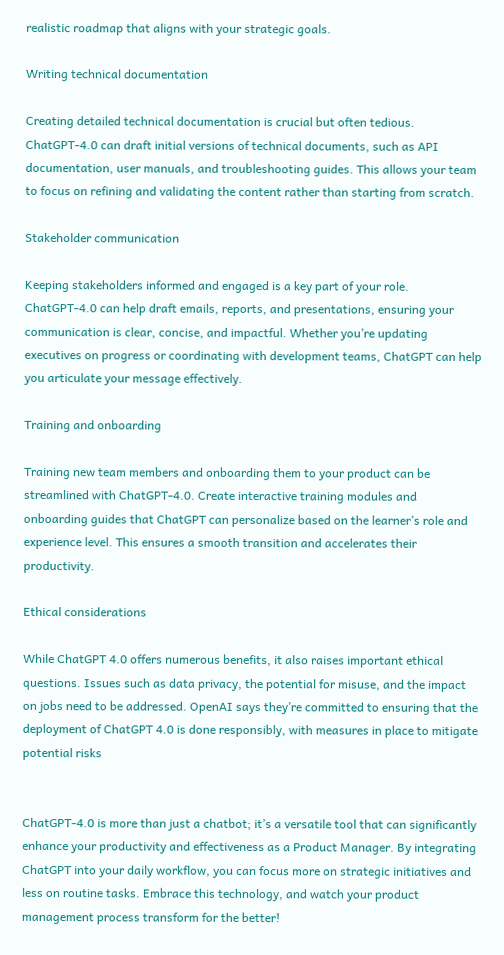realistic roadmap that aligns with your strategic goals.

Writing technical documentation

Creating detailed technical documentation is crucial but often tedious. ChatGPT-4.0 can draft initial versions of technical documents, such as API documentation, user manuals, and troubleshooting guides. This allows your team to focus on refining and validating the content rather than starting from scratch.

Stakeholder communication

Keeping stakeholders informed and engaged is a key part of your role. ChatGPT-4.0 can help draft emails, reports, and presentations, ensuring your communication is clear, concise, and impactful. Whether you’re updating executives on progress or coordinating with development teams, ChatGPT can help you articulate your message effectively.

Training and onboarding

Training new team members and onboarding them to your product can be streamlined with ChatGPT-4.0. Create interactive training modules and onboarding guides that ChatGPT can personalize based on the learner’s role and experience level. This ensures a smooth transition and accelerates their productivity.

Ethical considerations

While ChatGPT 4.0 offers numerous benefits, it also raises important ethical questions. Issues such as data privacy, the potential for misuse, and the impact on jobs need to be addressed. OpenAI says they’re committed to ensuring that the deployment of ChatGPT 4.0 is done responsibly, with measures in place to mitigate potential risks


ChatGPT-4.0 is more than just a chatbot; it’s a versatile tool that can significantly enhance your productivity and effectiveness as a Product Manager. By integrating ChatGPT into your daily workflow, you can focus more on strategic initiatives and less on routine tasks. Embrace this technology, and watch your product management process transform for the better!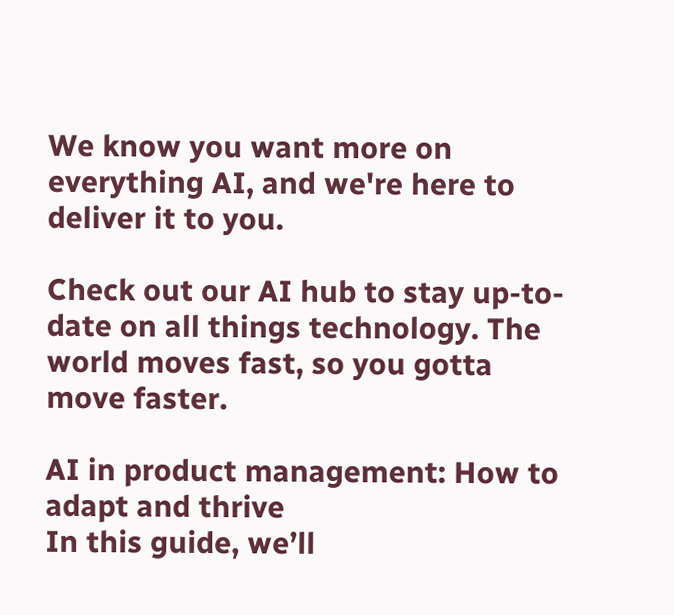We know you want more on everything AI, and we're here to deliver it to you.

Check out our AI hub to stay up-to-date on all things technology. The world moves fast, so you gotta move faster.

AI in product management: How to adapt and thrive
In this guide, we’ll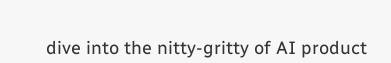dive into the nitty-gritty of AI product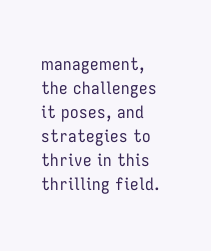management, the challenges it poses, and strategies to thrive in this thrilling field.